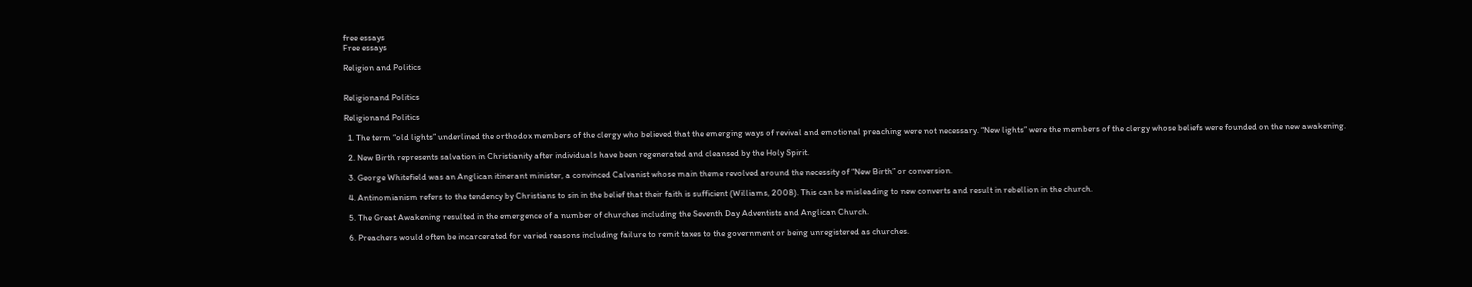free essays
Free essays

Religion and Politics


Religionand Politics

Religionand Politics

  1. The term “old lights” underlined the orthodox members of the clergy who believed that the emerging ways of revival and emotional preaching were not necessary. “New lights” were the members of the clergy whose beliefs were founded on the new awakening.

  2. New Birth represents salvation in Christianity after individuals have been regenerated and cleansed by the Holy Spirit.

  3. George Whitefield was an Anglican itinerant minister, a convinced Calvanist whose main theme revolved around the necessity of “New Birth” or conversion.

  4. Antinomianism refers to the tendency by Christians to sin in the belief that their faith is sufficient (Williams, 2008). This can be misleading to new converts and result in rebellion in the church.

  5. The Great Awakening resulted in the emergence of a number of churches including the Seventh Day Adventists and Anglican Church.

  6. Preachers would often be incarcerated for varied reasons including failure to remit taxes to the government or being unregistered as churches.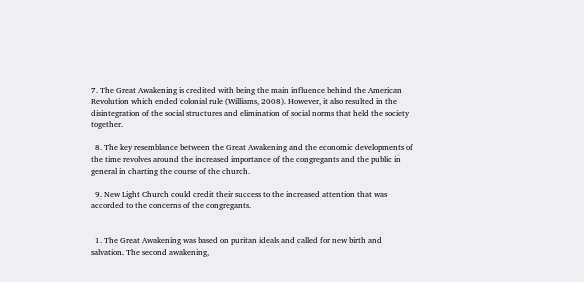7. The Great Awakening is credited with being the main influence behind the American Revolution which ended colonial rule (Williams, 2008). However, it also resulted in the disintegration of the social structures and elimination of social norms that held the society together.

  8. The key resemblance between the Great Awakening and the economic developments of the time revolves around the increased importance of the congregants and the public in general in charting the course of the church.

  9. New Light Church could credit their success to the increased attention that was accorded to the concerns of the congregants.


  1. The Great Awakening was based on puritan ideals and called for new birth and salvation. The second awakening,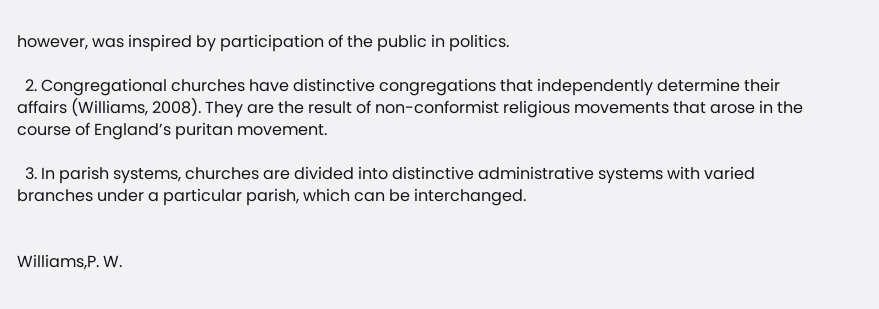however, was inspired by participation of the public in politics.

  2. Congregational churches have distinctive congregations that independently determine their affairs (Williams, 2008). They are the result of non-conformist religious movements that arose in the course of England’s puritan movement.

  3. In parish systems, churches are divided into distinctive administrative systems with varied branches under a particular parish, which can be interchanged.


Williams,P. W.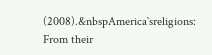(2008).&nbspAmerica`sreligions: From their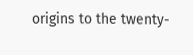origins to the twenty-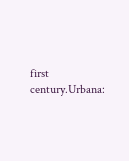first century.Urbana: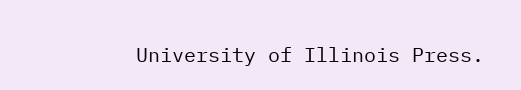University of Illinois Press.